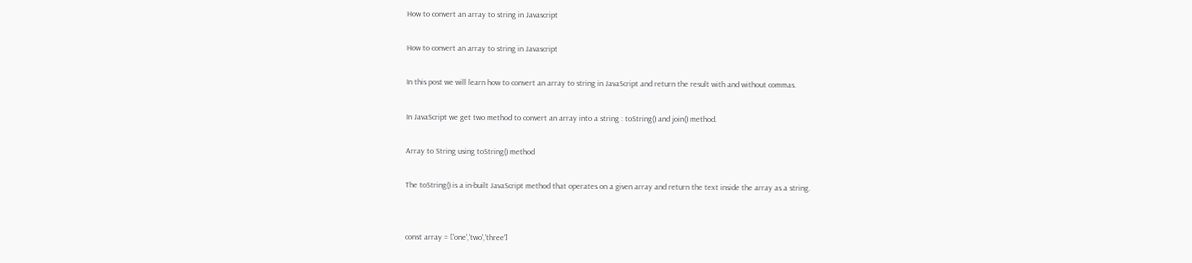How to convert an array to string in Javascript

How to convert an array to string in Javascript

In this post we will learn how to convert an array to string in JavaScript and return the result with and without commas.

In JavaScript we get two method to convert an array into a string : toString() and join() method.

Array to String using toString() method

The toString() is a in-built JavaScript method that operates on a given array and return the text inside the array as a string.


const array = ['one','two','three']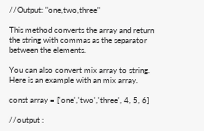//Output: "one,two,three"

This method converts the array and return the string with commas as the separator between the elements.

You can also convert mix array to string. Here is an example with an mix array.

const array = ['one','two','three', 4, 5, 6]

//output :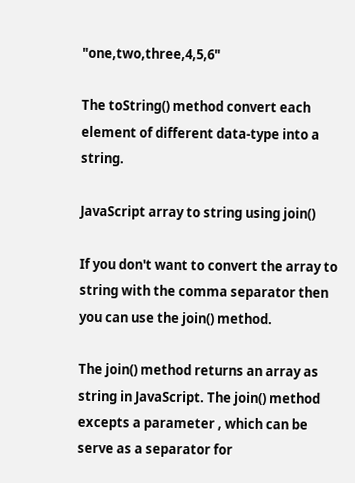"one,two,three,4,5,6"

The toString() method convert each element of different data-type into a string.

JavaScript array to string using join()

If you don't want to convert the array to string with the comma separator then you can use the join() method.

The join() method returns an array as string in JavaScript. The join() method excepts a parameter , which can be serve as a separator for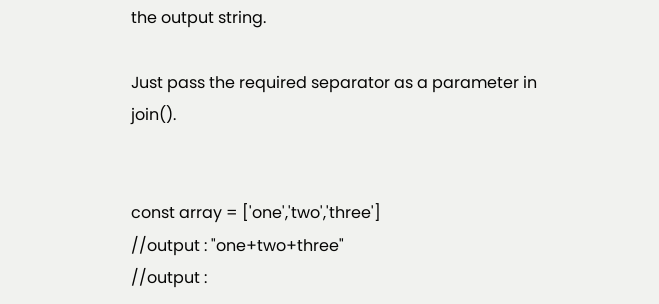the output string.

Just pass the required separator as a parameter in join().


const array = ['one','two','three']
//output : "one+two+three"
//output :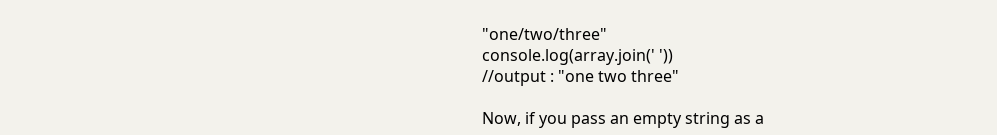"one/two/three"
console.log(array.join(' '))
//output : "one two three"

Now, if you pass an empty string as a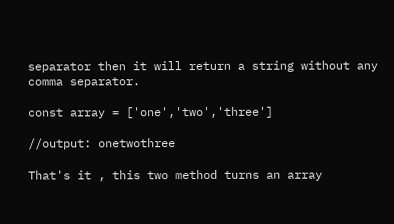separator then it will return a string without any comma separator.

const array = ['one','two','three']

//output: onetwothree

That's it , this two method turns an array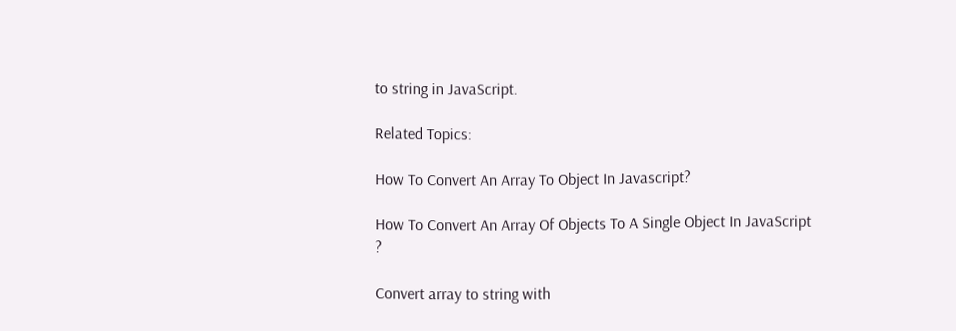to string in JavaScript.

Related Topics:

How To Convert An Array To Object In Javascript?

How To Convert An Array Of Objects To A Single Object In JavaScript ?

Convert array to string with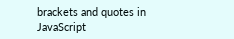brackets and quotes in JavaScript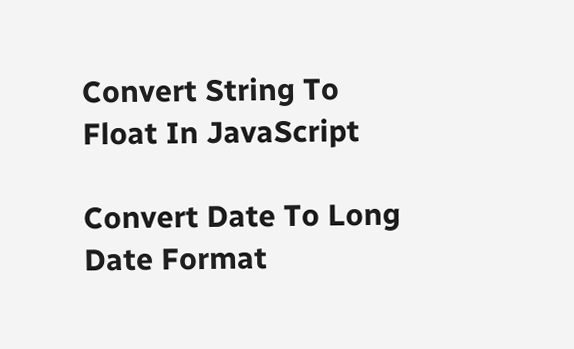Convert String To Float In JavaScript

Convert Date To Long Date Format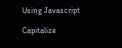Using Javascript

Capitalize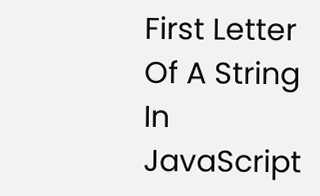First Letter Of A String In JavaScript